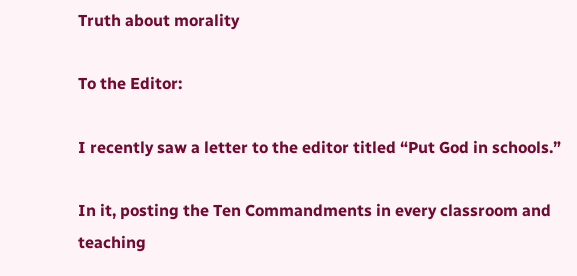Truth about morality

To the Editor:

I recently saw a letter to the editor titled “Put God in schools.”

In it, posting the Ten Commandments in every classroom and teaching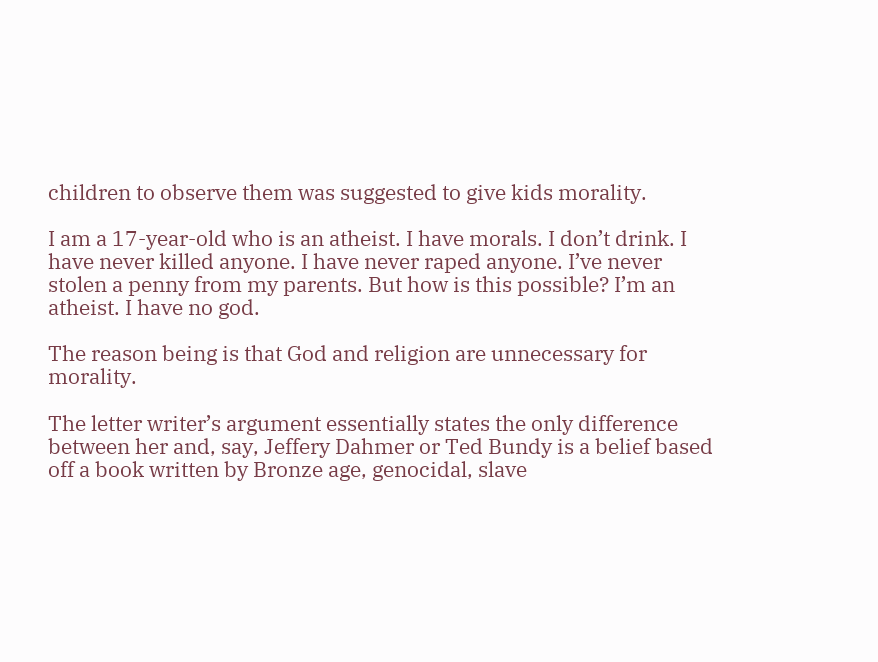children to observe them was suggested to give kids morality.

I am a 17-year-old who is an atheist. I have morals. I don’t drink. I have never killed anyone. I have never raped anyone. I’ve never stolen a penny from my parents. But how is this possible? I’m an atheist. I have no god.

The reason being is that God and religion are unnecessary for morality.

The letter writer’s argument essentially states the only difference between her and, say, Jeffery Dahmer or Ted Bundy is a belief based off a book written by Bronze age, genocidal, slave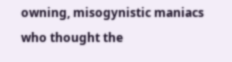owning, misogynistic maniacs who thought the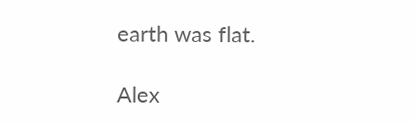earth was flat.

Alex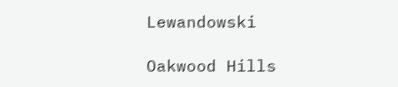Lewandowski

Oakwood Hills